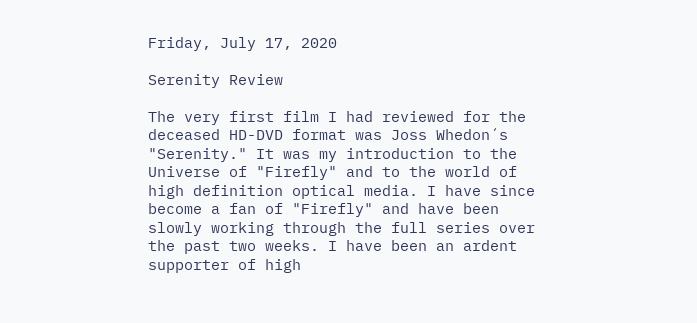Friday, July 17, 2020

Serenity Review

The very first film I had reviewed for the deceased HD-DVD format was Joss Whedon´s "Serenity." It was my introduction to the Universe of "Firefly" and to the world of high definition optical media. I have since become a fan of "Firefly" and have been slowly working through the full series over the past two weeks. I have been an ardent supporter of high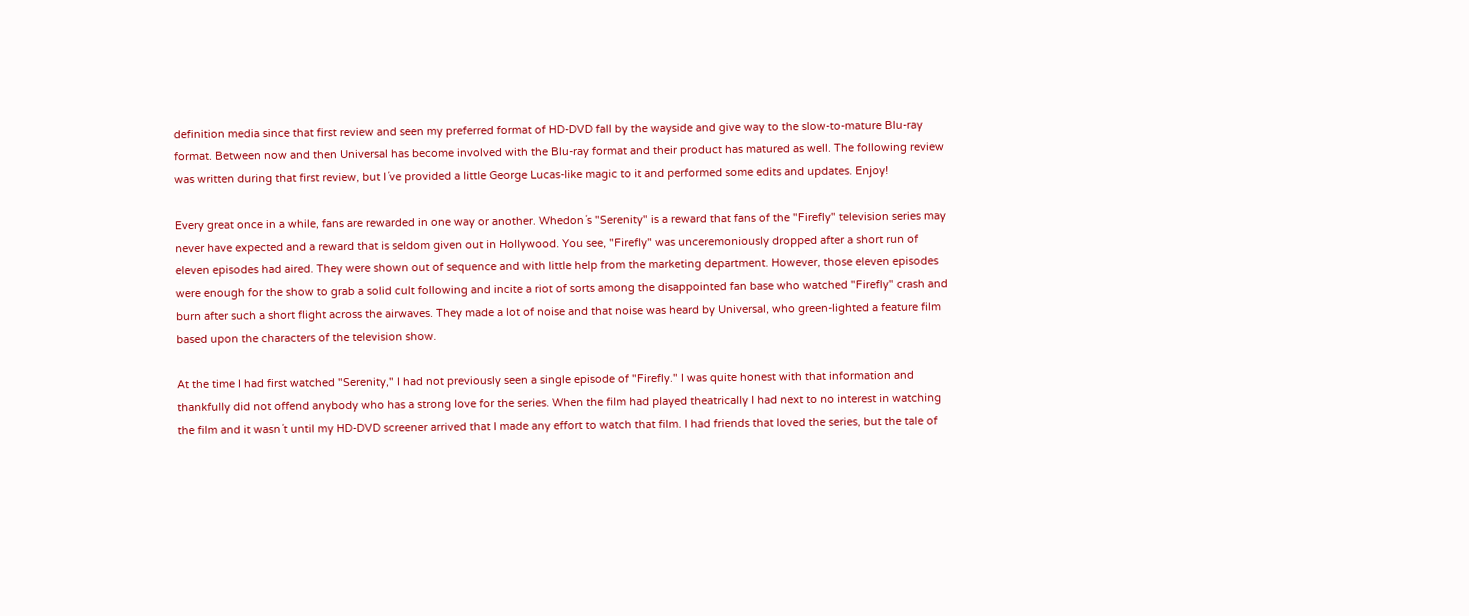definition media since that first review and seen my preferred format of HD-DVD fall by the wayside and give way to the slow-to-mature Blu-ray format. Between now and then Universal has become involved with the Blu-ray format and their product has matured as well. The following review was written during that first review, but I´ve provided a little George Lucas-like magic to it and performed some edits and updates. Enjoy!

Every great once in a while, fans are rewarded in one way or another. Whedon´s "Serenity" is a reward that fans of the "Firefly" television series may never have expected and a reward that is seldom given out in Hollywood. You see, "Firefly" was unceremoniously dropped after a short run of eleven episodes had aired. They were shown out of sequence and with little help from the marketing department. However, those eleven episodes were enough for the show to grab a solid cult following and incite a riot of sorts among the disappointed fan base who watched "Firefly" crash and burn after such a short flight across the airwaves. They made a lot of noise and that noise was heard by Universal, who green-lighted a feature film based upon the characters of the television show.

At the time I had first watched "Serenity," I had not previously seen a single episode of "Firefly." I was quite honest with that information and thankfully did not offend anybody who has a strong love for the series. When the film had played theatrically I had next to no interest in watching the film and it wasn´t until my HD-DVD screener arrived that I made any effort to watch that film. I had friends that loved the series, but the tale of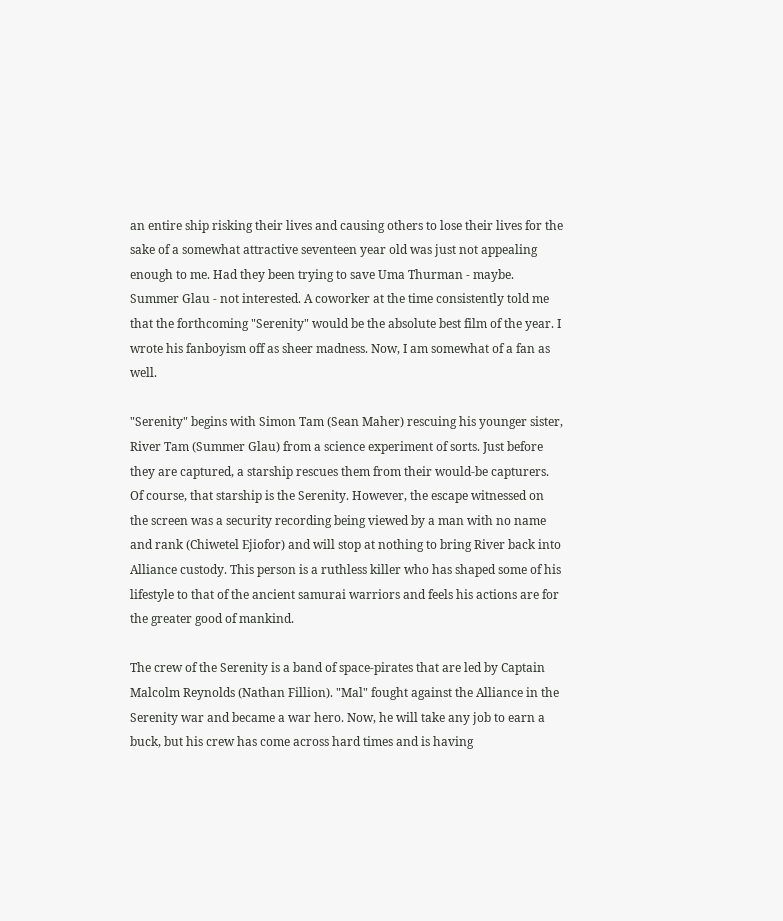an entire ship risking their lives and causing others to lose their lives for the sake of a somewhat attractive seventeen year old was just not appealing enough to me. Had they been trying to save Uma Thurman - maybe. Summer Glau - not interested. A coworker at the time consistently told me that the forthcoming "Serenity" would be the absolute best film of the year. I wrote his fanboyism off as sheer madness. Now, I am somewhat of a fan as well.

"Serenity" begins with Simon Tam (Sean Maher) rescuing his younger sister, River Tam (Summer Glau) from a science experiment of sorts. Just before they are captured, a starship rescues them from their would-be capturers. Of course, that starship is the Serenity. However, the escape witnessed on the screen was a security recording being viewed by a man with no name and rank (Chiwetel Ejiofor) and will stop at nothing to bring River back into Alliance custody. This person is a ruthless killer who has shaped some of his lifestyle to that of the ancient samurai warriors and feels his actions are for the greater good of mankind.

The crew of the Serenity is a band of space-pirates that are led by Captain Malcolm Reynolds (Nathan Fillion). "Mal" fought against the Alliance in the Serenity war and became a war hero. Now, he will take any job to earn a buck, but his crew has come across hard times and is having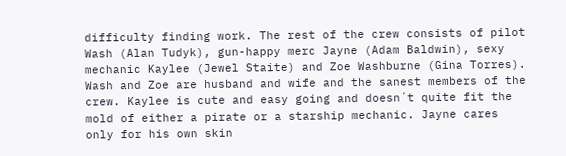difficulty finding work. The rest of the crew consists of pilot Wash (Alan Tudyk), gun-happy merc Jayne (Adam Baldwin), sexy mechanic Kaylee (Jewel Staite) and Zoe Washburne (Gina Torres). Wash and Zoe are husband and wife and the sanest members of the crew. Kaylee is cute and easy going and doesn´t quite fit the mold of either a pirate or a starship mechanic. Jayne cares only for his own skin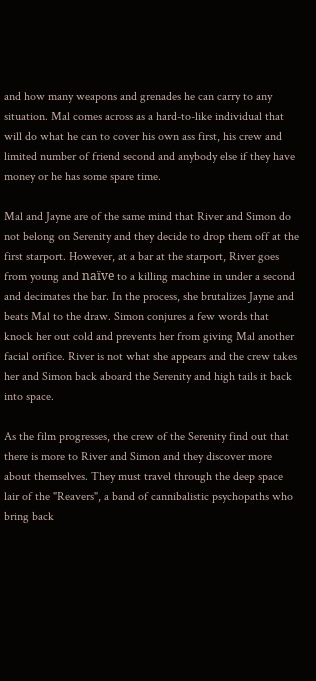and how many weapons and grenades he can carry to any situation. Mal comes across as a hard-to-like individual that will do what he can to cover his own ass first, his crew and limited number of friend second and anybody else if they have money or he has some spare time.

Mal and Jayne are of the same mind that River and Simon do not belong on Serenity and they decide to drop them off at the first starport. However, at a bar at the starport, River goes from young and naïve to a killing machine in under a second and decimates the bar. In the process, she brutalizes Jayne and beats Mal to the draw. Simon conjures a few words that knock her out cold and prevents her from giving Mal another facial orifice. River is not what she appears and the crew takes her and Simon back aboard the Serenity and high tails it back into space.

As the film progresses, the crew of the Serenity find out that there is more to River and Simon and they discover more about themselves. They must travel through the deep space lair of the "Reavers", a band of cannibalistic psychopaths who bring back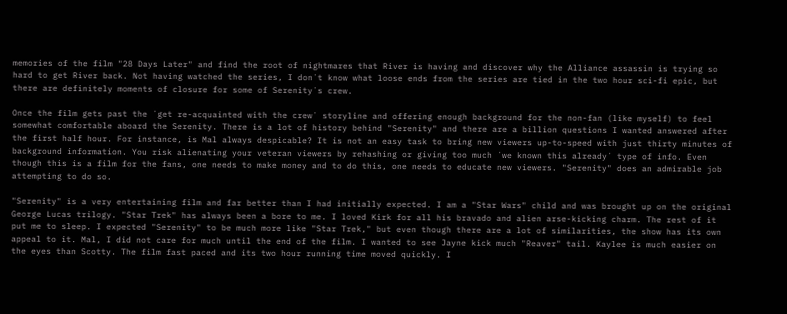memories of the film "28 Days Later" and find the root of nightmares that River is having and discover why the Alliance assassin is trying so hard to get River back. Not having watched the series, I don´t know what loose ends from the series are tied in the two hour sci-fi epic, but there are definitely moments of closure for some of Serenity´s crew.

Once the film gets past the ´get re-acquainted with the crew´ storyline and offering enough background for the non-fan (like myself) to feel somewhat comfortable aboard the Serenity. There is a lot of history behind "Serenity" and there are a billion questions I wanted answered after the first half hour. For instance, is Mal always despicable? It is not an easy task to bring new viewers up-to-speed with just thirty minutes of background information. You risk alienating your veteran viewers by rehashing or giving too much ´we known this already´ type of info. Even though this is a film for the fans, one needs to make money and to do this, one needs to educate new viewers. "Serenity" does an admirable job attempting to do so.

"Serenity" is a very entertaining film and far better than I had initially expected. I am a "Star Wars" child and was brought up on the original George Lucas trilogy. "Star Trek" has always been a bore to me. I loved Kirk for all his bravado and alien arse-kicking charm. The rest of it put me to sleep. I expected "Serenity" to be much more like "Star Trek," but even though there are a lot of similarities, the show has its own appeal to it. Mal, I did not care for much until the end of the film. I wanted to see Jayne kick much "Reaver" tail. Kaylee is much easier on the eyes than Scotty. The film fast paced and its two hour running time moved quickly. I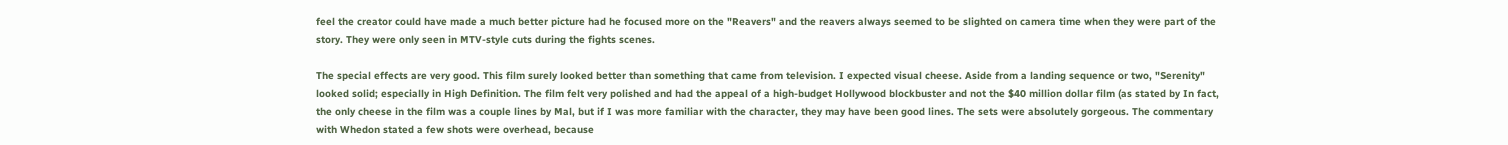feel the creator could have made a much better picture had he focused more on the "Reavers" and the reavers always seemed to be slighted on camera time when they were part of the story. They were only seen in MTV-style cuts during the fights scenes.

The special effects are very good. This film surely looked better than something that came from television. I expected visual cheese. Aside from a landing sequence or two, "Serenity" looked solid; especially in High Definition. The film felt very polished and had the appeal of a high-budget Hollywood blockbuster and not the $40 million dollar film (as stated by In fact, the only cheese in the film was a couple lines by Mal, but if I was more familiar with the character, they may have been good lines. The sets were absolutely gorgeous. The commentary with Whedon stated a few shots were overhead, because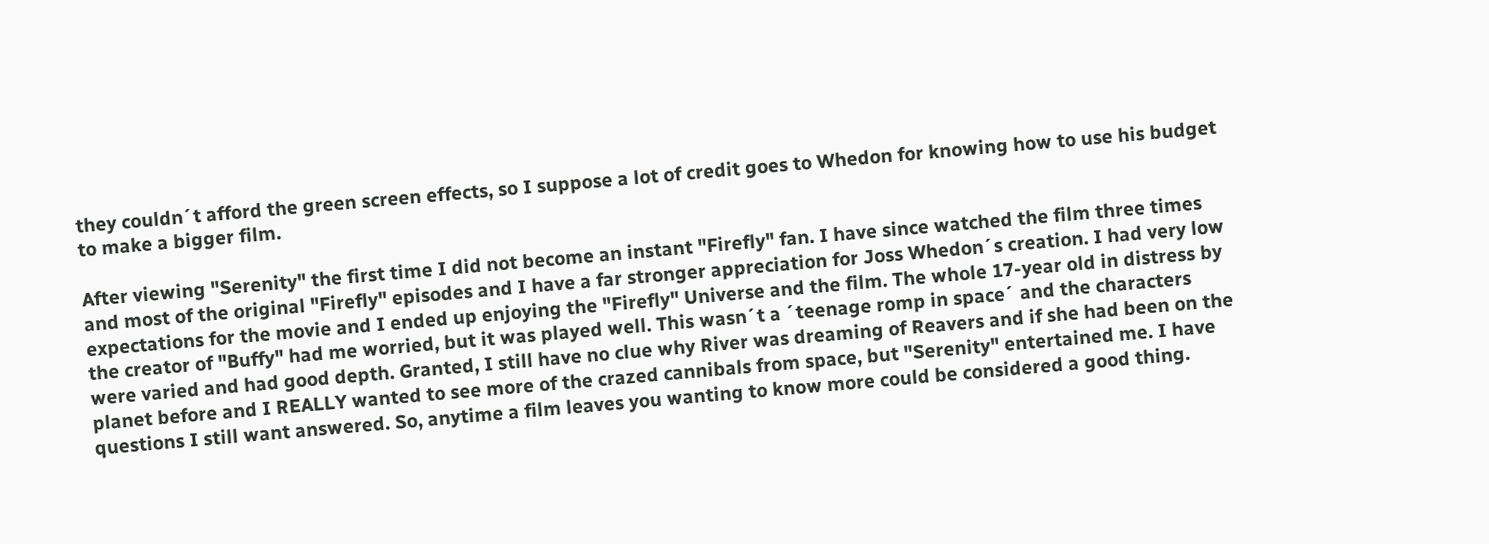they couldn´t afford the green screen effects, so I suppose a lot of credit goes to Whedon for knowing how to use his budget to make a bigger film.

After viewing "Serenity" the first time I did not become an instant "Firefly" fan. I have since watched the film three times and most of the original "Firefly" episodes and I have a far stronger appreciation for Joss Whedon´s creation. I had very low expectations for the movie and I ended up enjoying the "Firefly" Universe and the film. The whole 17-year old in distress by the creator of "Buffy" had me worried, but it was played well. This wasn´t a ´teenage romp in space´ and the characters were varied and had good depth. Granted, I still have no clue why River was dreaming of Reavers and if she had been on the planet before and I REALLY wanted to see more of the crazed cannibals from space, but "Serenity" entertained me. I have questions I still want answered. So, anytime a film leaves you wanting to know more could be considered a good thing.